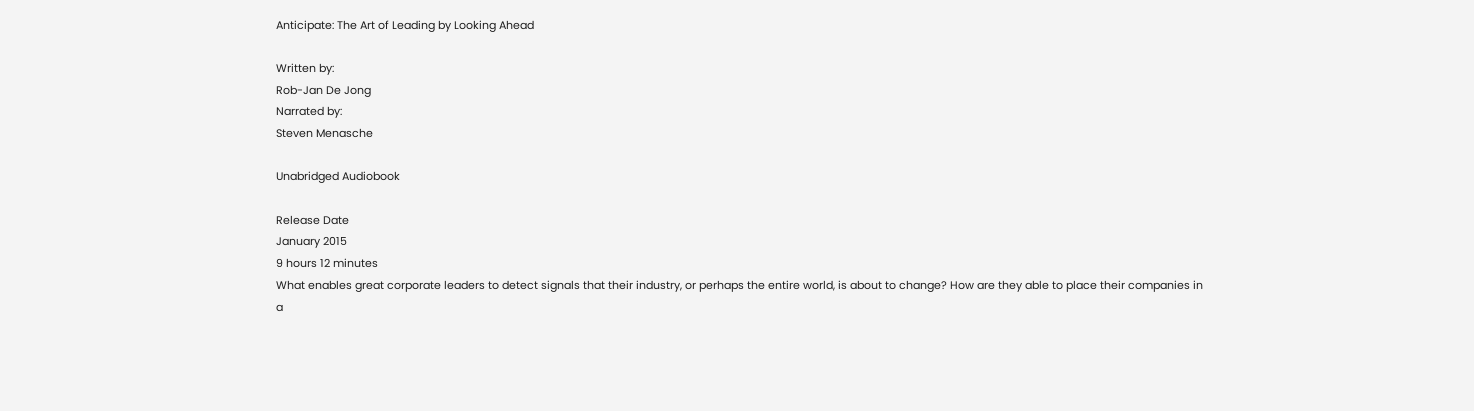Anticipate: The Art of Leading by Looking Ahead

Written by:
Rob-Jan De Jong
Narrated by:
Steven Menasche

Unabridged Audiobook

Release Date
January 2015
9 hours 12 minutes
What enables great corporate leaders to detect signals that their industry, or perhaps the entire world, is about to change? How are they able to place their companies in a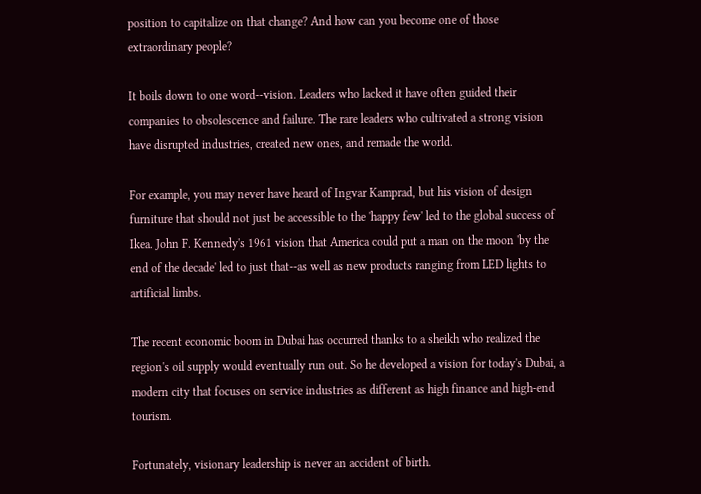position to capitalize on that change? And how can you become one of those extraordinary people?

It boils down to one word--vision. Leaders who lacked it have often guided their companies to obsolescence and failure. The rare leaders who cultivated a strong vision have disrupted industries, created new ones, and remade the world.

For example, you may never have heard of Ingvar Kamprad, but his vision of design furniture that should not just be accessible to the 'happy few' led to the global success of Ikea. John F. Kennedy's 1961 vision that America could put a man on the moon 'by the end of the decade' led to just that--as well as new products ranging from LED lights to artificial limbs.

The recent economic boom in Dubai has occurred thanks to a sheikh who realized the region's oil supply would eventually run out. So he developed a vision for today's Dubai, a modern city that focuses on service industries as different as high finance and high-end tourism.

Fortunately, visionary leadership is never an accident of birth.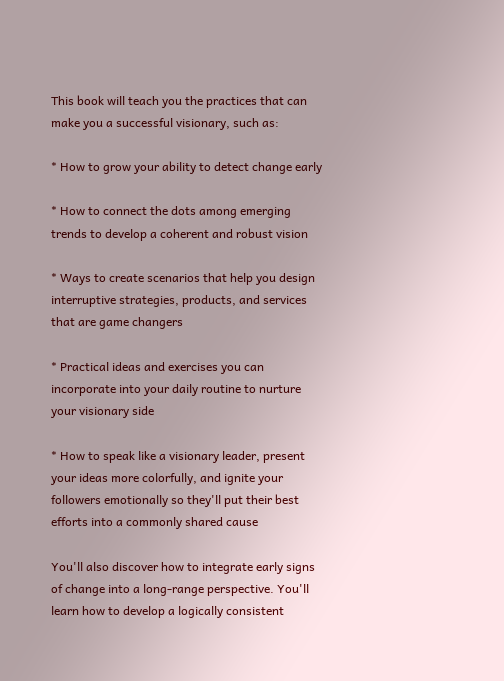This book will teach you the practices that can make you a successful visionary, such as:

* How to grow your ability to detect change early

* How to connect the dots among emerging trends to develop a coherent and robust vision

* Ways to create scenarios that help you design interruptive strategies, products, and services that are game changers

* Practical ideas and exercises you can incorporate into your daily routine to nurture your visionary side

* How to speak like a visionary leader, present your ideas more colorfully, and ignite your followers emotionally so they'll put their best efforts into a commonly shared cause

You'll also discover how to integrate early signs of change into a long-range perspective. You'll learn how to develop a logically consistent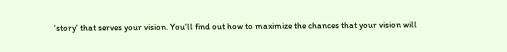'story' that serves your vision. You'll find out how to maximize the chances that your vision will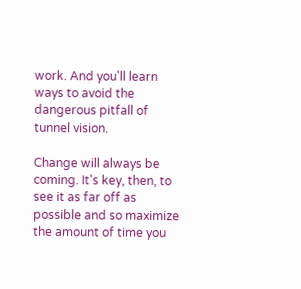work. And you'll learn ways to avoid the dangerous pitfall of tunnel vision.

Change will always be coming. It's key, then, to see it as far off as possible and so maximize the amount of time you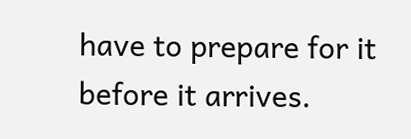have to prepare for it before it arrives.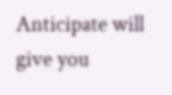Anticipate will give you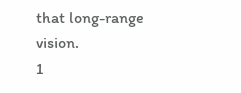that long-range vision.
1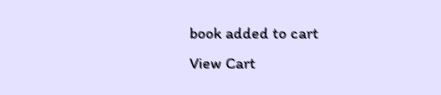book added to cart
View Cart